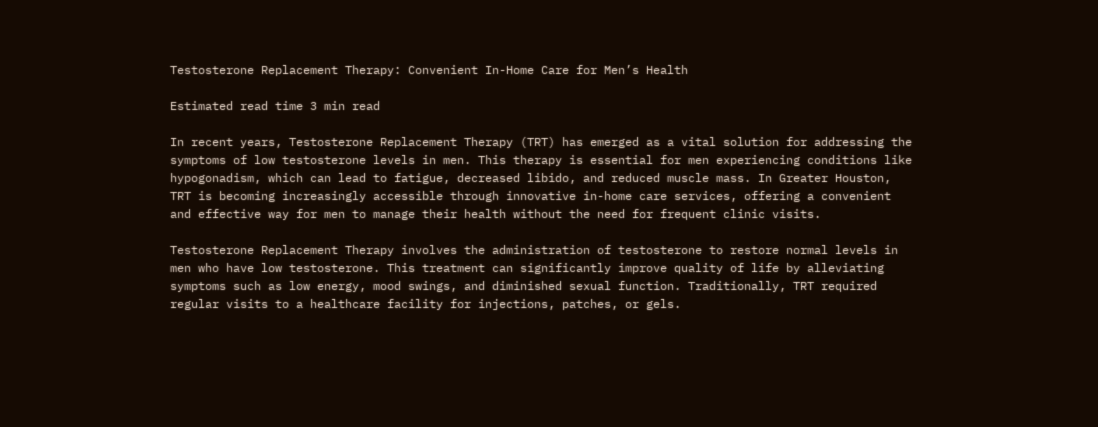Testosterone Replacement Therapy: Convenient In-Home Care for Men’s Health

Estimated read time 3 min read

In recent years, Testosterone Replacement Therapy (TRT) has emerged as a vital solution for addressing the symptoms of low testosterone levels in men. This therapy is essential for men experiencing conditions like hypogonadism, which can lead to fatigue, decreased libido, and reduced muscle mass. In Greater Houston, TRT is becoming increasingly accessible through innovative in-home care services, offering a convenient and effective way for men to manage their health without the need for frequent clinic visits.

Testosterone Replacement Therapy involves the administration of testosterone to restore normal levels in men who have low testosterone. This treatment can significantly improve quality of life by alleviating symptoms such as low energy, mood swings, and diminished sexual function. Traditionally, TRT required regular visits to a healthcare facility for injections, patches, or gels.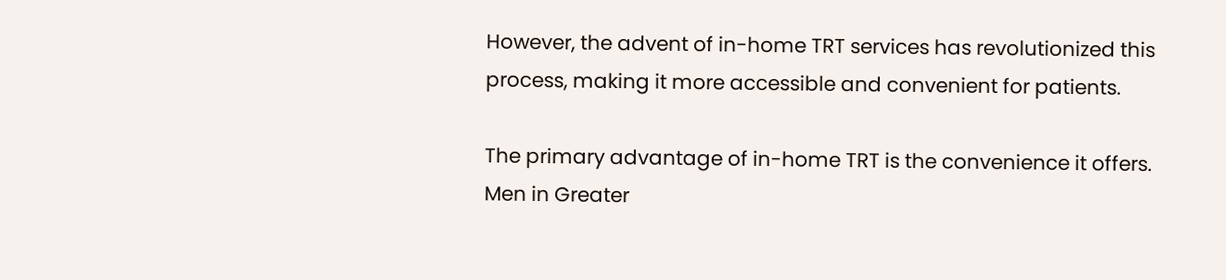However, the advent of in-home TRT services has revolutionized this process, making it more accessible and convenient for patients.

The primary advantage of in-home TRT is the convenience it offers. Men in Greater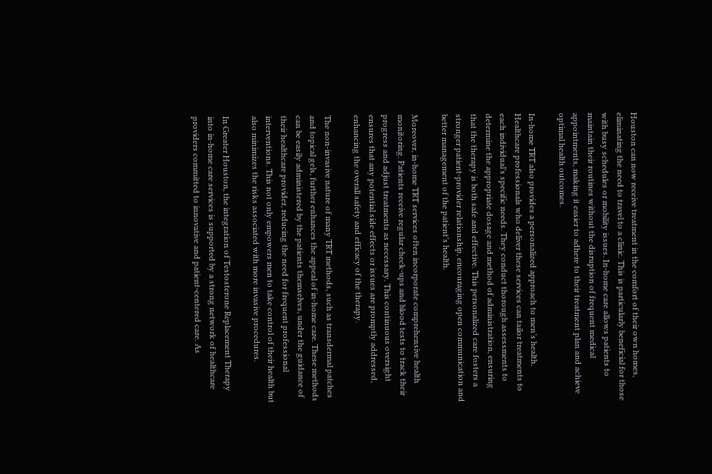Houston can now receive treatment in the comfort of their own homes, eliminating the need to travel to a clinic. This is particularly beneficial for those with busy schedules or mobility issues. In-home care allows patients to maintain their routines without the disruption of frequent medical appointments, making it easier to adhere to their treatment plan and achieve optimal health outcomes.

In-home TRT also provides a personalized approach to men’s health. Healthcare professionals who deliver these services can tailor treatments to each individual’s specific needs. They conduct thorough assessments to determine the appropriate dosage and method of administration, ensuring that the therapy is both safe and effective. This personalized care fosters a stronger patient-provider relationship, encouraging open communication and better management of the patient’s health.

Moreover, in-home TRT services often incorporate comprehensive health monitoring. Patients receive regular check-ups and blood tests to track their progress and adjust treatments as necessary. This continuous oversight ensures that any potential side effects or issues are promptly addressed, enhancing the overall safety and efficacy of the therapy.

The non-invasive nature of many TRT methods, such as transdermal patches and topical gels, further enhances the appeal of in-home care. These methods can be easily administered by the patients themselves, under the guidance of their healthcare provider, reducing the need for frequent professional interventions. This not only empowers men to take control of their health but also minimizes the risks associated with more invasive procedures.

In Greater Houston, the integration of Testosterone Replacement Therapy into in-home care services is supported by a strong network of healthcare providers committed to innovative and patient-centered care. As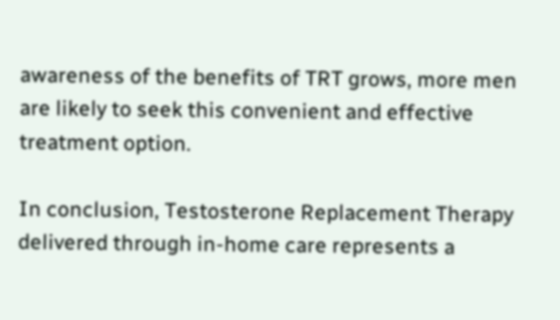awareness of the benefits of TRT grows, more men are likely to seek this convenient and effective treatment option.

In conclusion, Testosterone Replacement Therapy delivered through in-home care represents a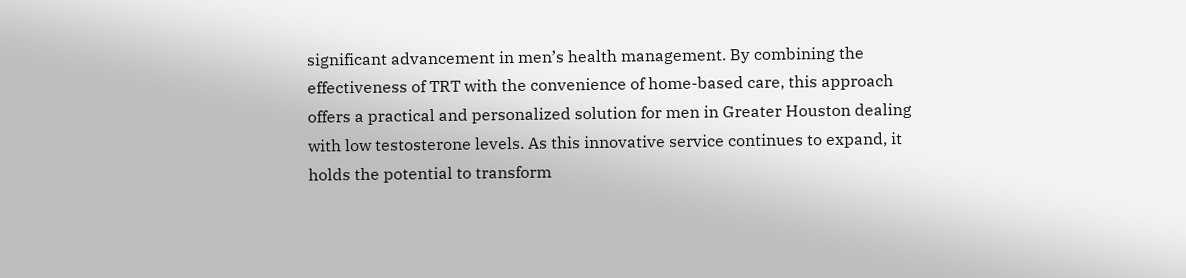significant advancement in men’s health management. By combining the effectiveness of TRT with the convenience of home-based care, this approach offers a practical and personalized solution for men in Greater Houston dealing with low testosterone levels. As this innovative service continues to expand, it holds the potential to transform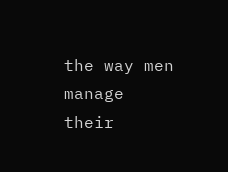the way men manage their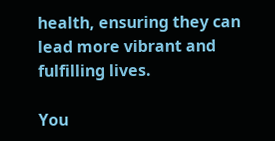health, ensuring they can lead more vibrant and fulfilling lives.

You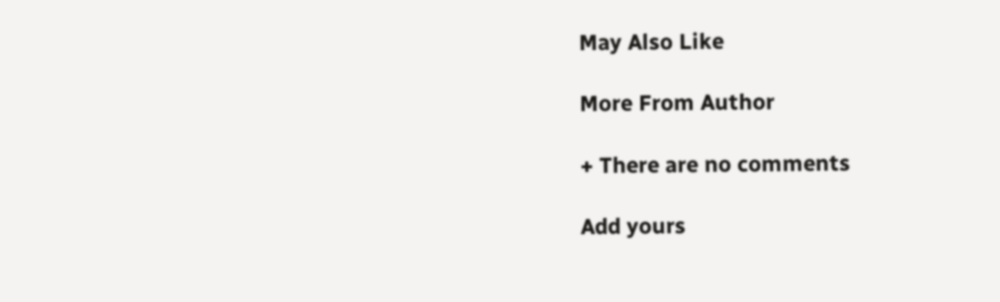May Also Like

More From Author

+ There are no comments

Add yours